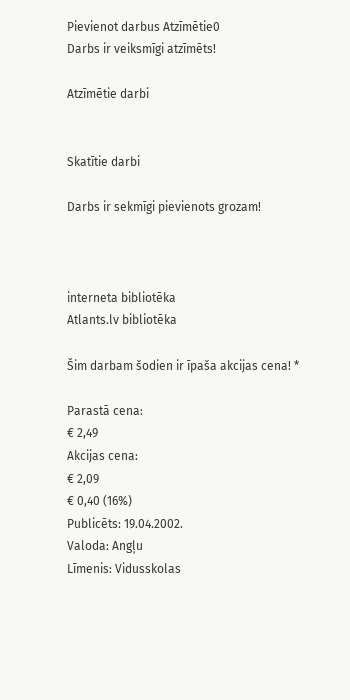Pievienot darbus Atzīmētie0
Darbs ir veiksmīgi atzīmēts!

Atzīmētie darbi


Skatītie darbi

Darbs ir sekmīgi pievienots grozam!



interneta bibliotēka
Atlants.lv bibliotēka

Šim darbam šodien ir īpaša akcijas cena! *

Parastā cena:
€ 2,49
Akcijas cena:
€ 2,09
€ 0,40 (16%)
Publicēts: 19.04.2002.
Valoda: Angļu
Līmenis: Vidusskolas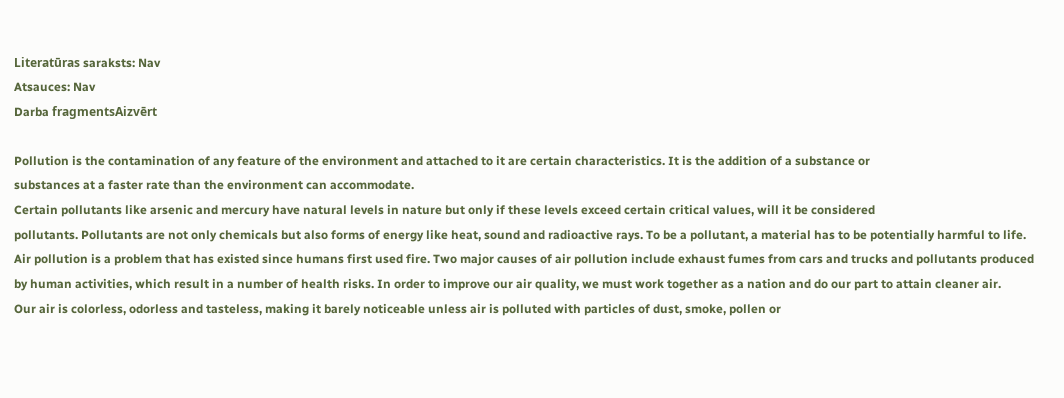Literatūras saraksts: Nav
Atsauces: Nav
Darba fragmentsAizvērt

Pollution is the contamination of any feature of the environment and attached to it are certain characteristics. It is the addition of a substance or
substances at a faster rate than the environment can accommodate.
Certain pollutants like arsenic and mercury have natural levels in nature but only if these levels exceed certain critical values, will it be considered
pollutants. Pollutants are not only chemicals but also forms of energy like heat, sound and radioactive rays. To be a pollutant, a material has to be potentially harmful to life. Air pollution is a problem that has existed since humans first used fire. Two major causes of air pollution include exhaust fumes from cars and trucks and pollutants produced by human activities, which result in a number of health risks. In order to improve our air quality, we must work together as a nation and do our part to attain cleaner air.
Our air is colorless, odorless and tasteless, making it barely noticeable unless air is polluted with particles of dust, smoke, pollen or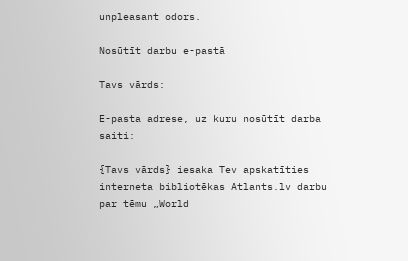unpleasant odors.

Nosūtīt darbu e-pastā

Tavs vārds:

E-pasta adrese, uz kuru nosūtīt darba saiti:

{Tavs vārds} iesaka Tev apskatīties interneta bibliotēkas Atlants.lv darbu par tēmu „World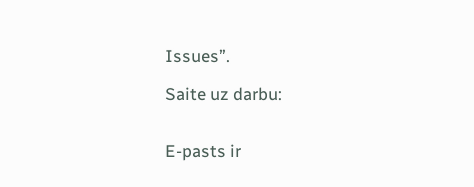Issues”.

Saite uz darbu:


E-pasts ir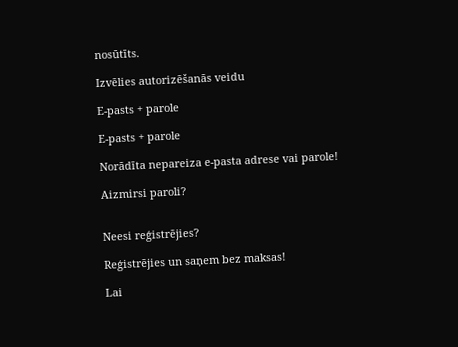nosūtīts.

Izvēlies autorizēšanās veidu

E-pasts + parole

E-pasts + parole

Norādīta nepareiza e-pasta adrese vai parole!

Aizmirsi paroli?


Neesi reģistrējies?

Reģistrējies un saņem bez maksas!

Lai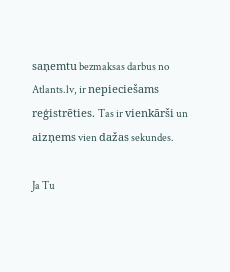saņemtu bezmaksas darbus no Atlants.lv, ir nepieciešams reģistrēties. Tas ir vienkārši un aizņems vien dažas sekundes.

Ja Tu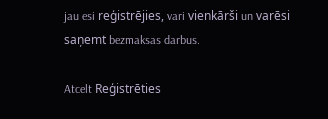jau esi reģistrējies, vari vienkārši un varēsi saņemt bezmaksas darbus.

Atcelt Reģistrēties